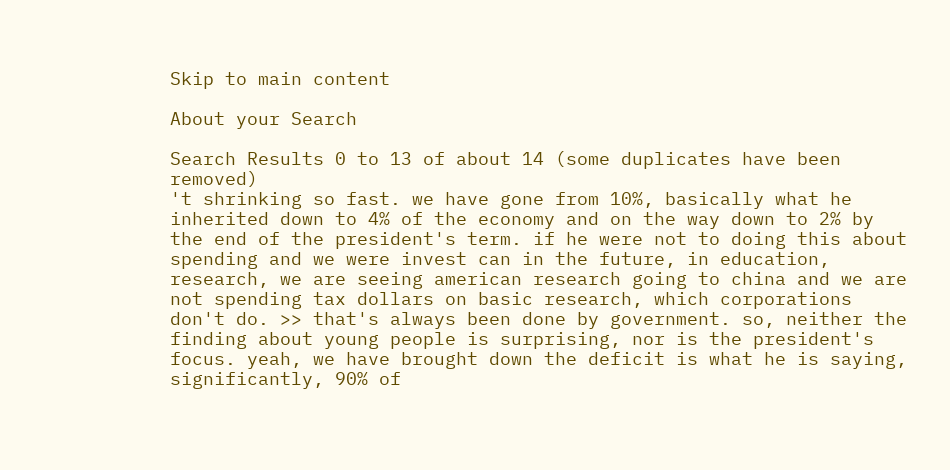Skip to main content

About your Search

Search Results 0 to 13 of about 14 (some duplicates have been removed)
't shrinking so fast. we have gone from 10%, basically what he inherited down to 4% of the economy and on the way down to 2% by the end of the president's term. if he were not to doing this about spending and we were invest can in the future, in education, research, we are seeing american research going to china and we are not spending tax dollars on basic research, which corporations don't do. >> that's always been done by government. so, neither the finding about young people is surprising, nor is the president's focus. yeah, we have brought down the deficit is what he is saying, significantly, 90% of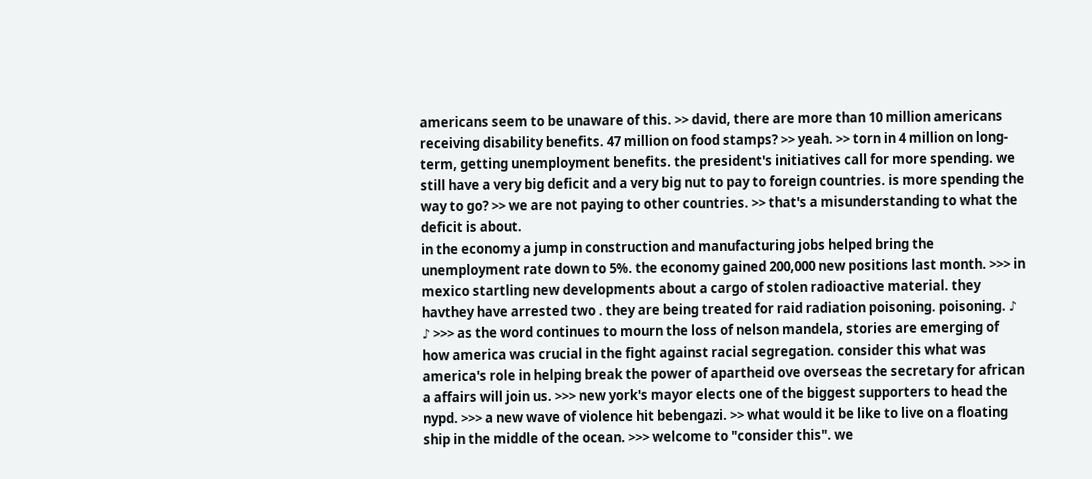americans seem to be unaware of this. >> david, there are more than 10 million americans receiving disability benefits. 47 million on food stamps? >> yeah. >> torn in 4 million on long-term, getting unemployment benefits. the president's initiatives call for more spending. we still have a very big deficit and a very big nut to pay to foreign countries. is more spending the way to go? >> we are not paying to other countries. >> that's a misunderstanding to what the deficit is about.
in the economy a jump in construction and manufacturing jobs helped bring the unemployment rate down to 5%. the economy gained 200,000 new positions last month. >>> in mexico startling new developments about a cargo of stolen radioactive material. they havthey have arrested two . they are being treated for raid radiation poisoning. poisoning. ♪ ♪ >>> as the word continues to mourn the loss of nelson mandela, stories are emerging of how america was crucial in the fight against racial segregation. consider this what was america's role in helping break the power of apartheid ove overseas the secretary for african a affairs will join us. >>> new york's mayor elects one of the biggest supporters to head the nypd. >>> a new wave of violence hit bebengazi. >> what would it be like to live on a floating ship in the middle of the ocean. >>> welcome to "consider this". we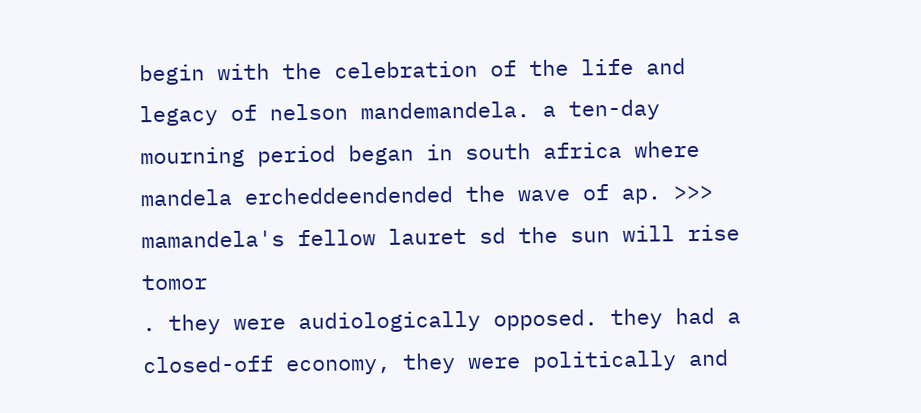begin with the celebration of the life and legacy of nelson mandemandela. a ten-day mourning period began in south africa where mandela ercheddeendended the wave of ap. >>> mamandela's fellow lauret sd the sun will rise tomor
. they were audiologically opposed. they had a closed-off economy, they were politically and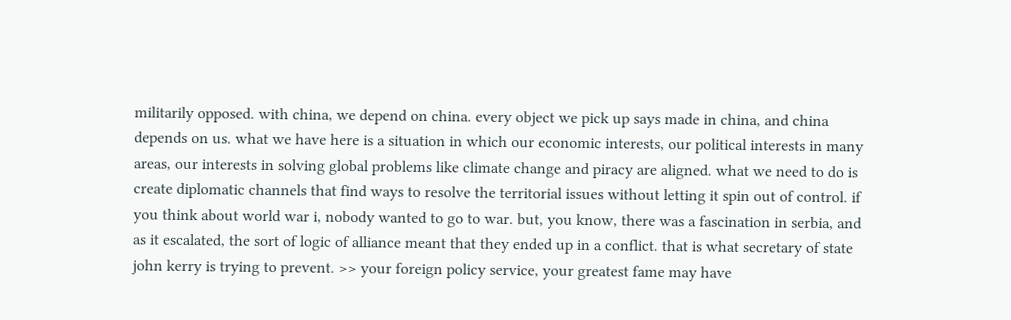militarily opposed. with china, we depend on china. every object we pick up says made in china, and china depends on us. what we have here is a situation in which our economic interests, our political interests in many areas, our interests in solving global problems like climate change and piracy are aligned. what we need to do is create diplomatic channels that find ways to resolve the territorial issues without letting it spin out of control. if you think about world war i, nobody wanted to go to war. but, you know, there was a fascination in serbia, and as it escalated, the sort of logic of alliance meant that they ended up in a conflict. that is what secretary of state john kerry is trying to prevent. >> your foreign policy service, your greatest fame may have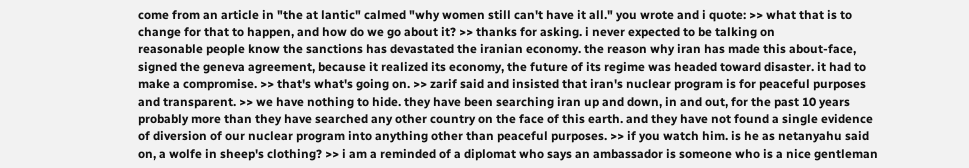come from an article in "the at lantic" calmed "why women still can't have it all." you wrote and i quote: >> what that is to change for that to happen, and how do we go about it? >> thanks for asking. i never expected to be talking on
reasonable people know the sanctions has devastated the iranian economy. the reason why iran has made this about-face, signed the geneva agreement, because it realized its economy, the future of its regime was headed toward disaster. it had to make a compromise. >> that's what's going on. >> zarif said and insisted that iran's nuclear program is for peaceful purposes and transparent. >> we have nothing to hide. they have been searching iran up and down, in and out, for the past 10 years probably more than they have searched any other country on the face of this earth. and they have not found a single evidence of diversion of our nuclear program into anything other than peaceful purposes. >> if you watch him. is he as netanyahu said on, a wolfe in sheep's clothing? >> i am a reminded of a diplomat who says an ambassador is someone who is a nice gentleman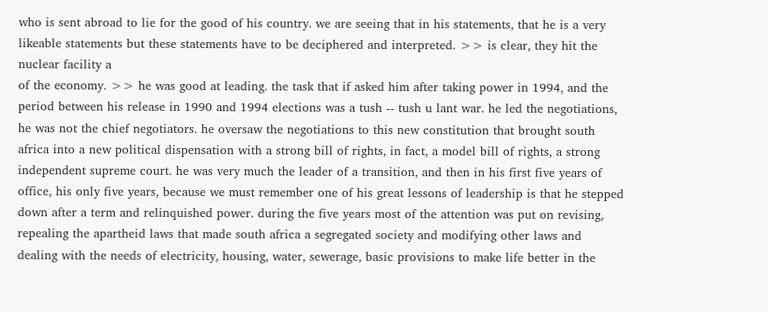who is sent abroad to lie for the good of his country. we are seeing that in his statements, that he is a very likeable statements but these statements have to be deciphered and interpreted. >> is clear, they hit the nuclear facility a
of the economy. >> he was good at leading. the task that if asked him after taking power in 1994, and the period between his release in 1990 and 1994 elections was a tush -- tush u lant war. he led the negotiations, he was not the chief negotiators. he oversaw the negotiations to this new constitution that brought south africa into a new political dispensation with a strong bill of rights, in fact, a model bill of rights, a strong independent supreme court. he was very much the leader of a transition, and then in his first five years of office, his only five years, because we must remember one of his great lessons of leadership is that he stepped down after a term and relinquished power. during the five years most of the attention was put on revising, repealing the apartheid laws that made south africa a segregated society and modifying other laws and dealing with the needs of electricity, housing, water, sewerage, basic provisions to make life better in the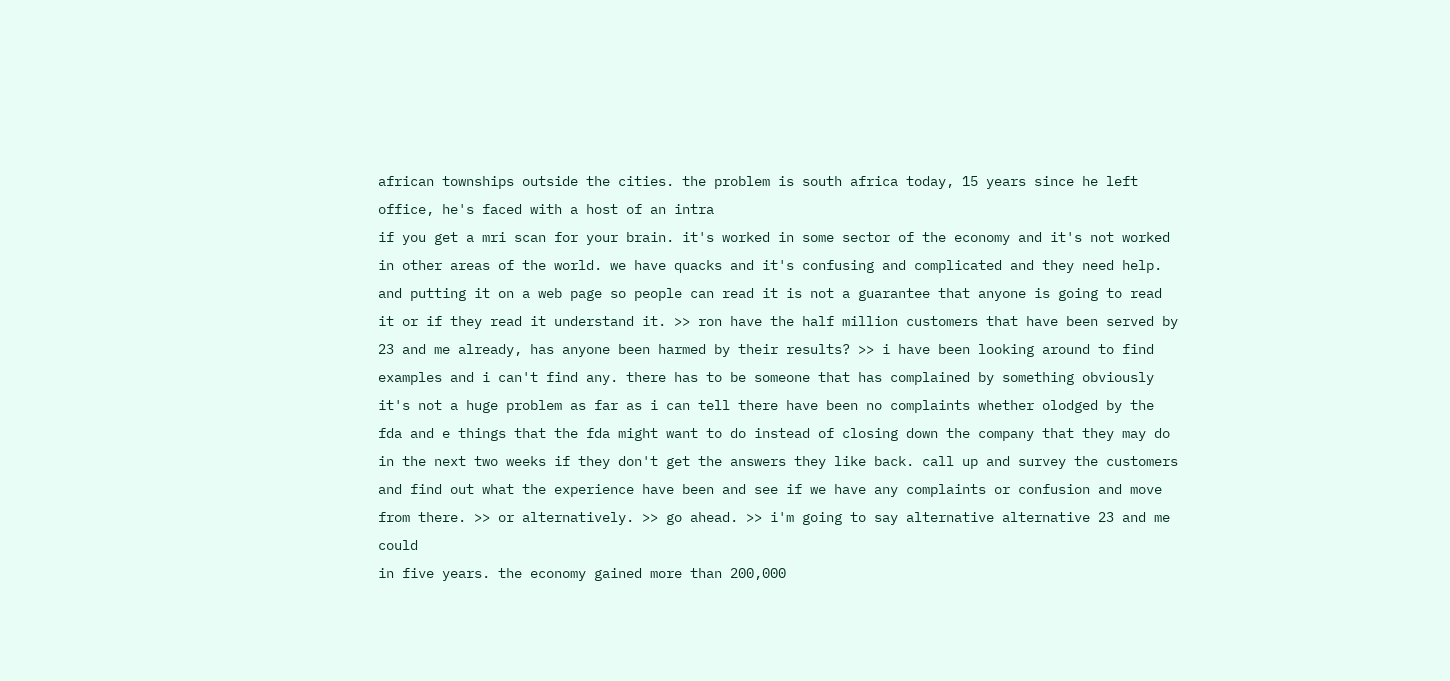african townships outside the cities. the problem is south africa today, 15 years since he left office, he's faced with a host of an intra
if you get a mri scan for your brain. it's worked in some sector of the economy and it's not worked in other areas of the world. we have quacks and it's confusing and complicated and they need help. and putting it on a web page so people can read it is not a guarantee that anyone is going to read it or if they read it understand it. >> ron have the half million customers that have been served by 23 and me already, has anyone been harmed by their results? >> i have been looking around to find examples and i can't find any. there has to be someone that has complained by something obviously it's not a huge problem as far as i can tell there have been no complaints whether olodged by the fda and e things that the fda might want to do instead of closing down the company that they may do in the next two weeks if they don't get the answers they like back. call up and survey the customers and find out what the experience have been and see if we have any complaints or confusion and move from there. >> or alternatively. >> go ahead. >> i'm going to say alternative alternative 23 and me could
in five years. the economy gained more than 200,000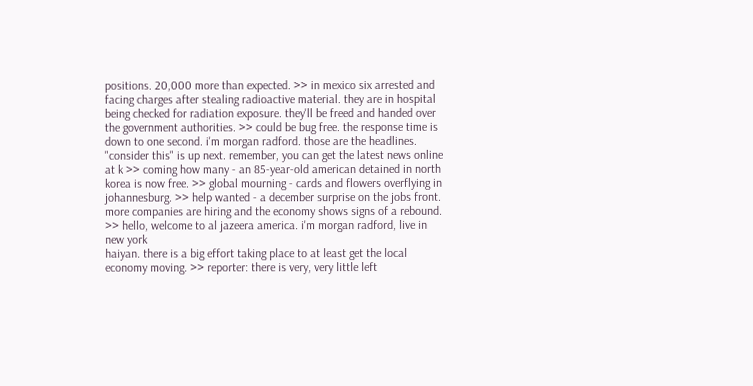positions. 20,000 more than expected. >> in mexico six arrested and facing charges after stealing radioactive material. they are in hospital being checked for radiation exposure. they'll be freed and handed over the government authorities. >> could be bug free. the response time is down to one second. i'm morgan radford. those are the headlines. "consider this" is up next. remember, you can get the latest news online at k >> coming how many - an 85-year-old american detained in north korea is now free. >> global mourning - cards and flowers overflying in johannesburg. >> help wanted - a december surprise on the jobs front. more companies are hiring and the economy shows signs of a rebound. >> hello, welcome to al jazeera america. i'm morgan radford, live in new york
haiyan. there is a big effort taking place to at least get the local economy moving. >> reporter: there is very, very little left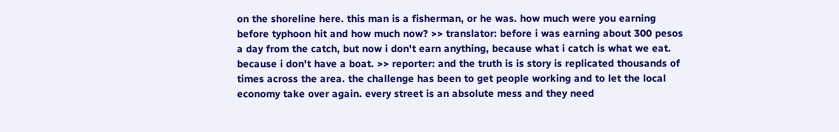on the shoreline here. this man is a fisherman, or he was. how much were you earning before typhoon hit and how much now? >> translator: before i was earning about 300 pesos a day from the catch, but now i don't earn anything, because what i catch is what we eat. because i don't have a boat. >> reporter: and the truth is is story is replicated thousands of times across the area. the challenge has been to get people working and to let the local economy take over again. every street is an absolute mess and they need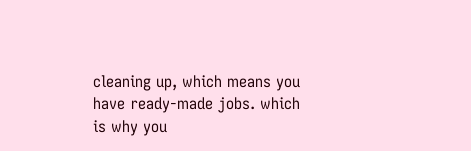cleaning up, which means you have ready-made jobs. which is why you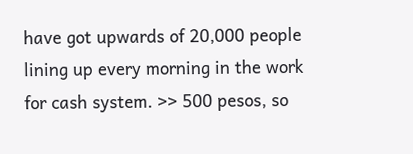have got upwards of 20,000 people lining up every morning in the work for cash system. >> 500 pesos, so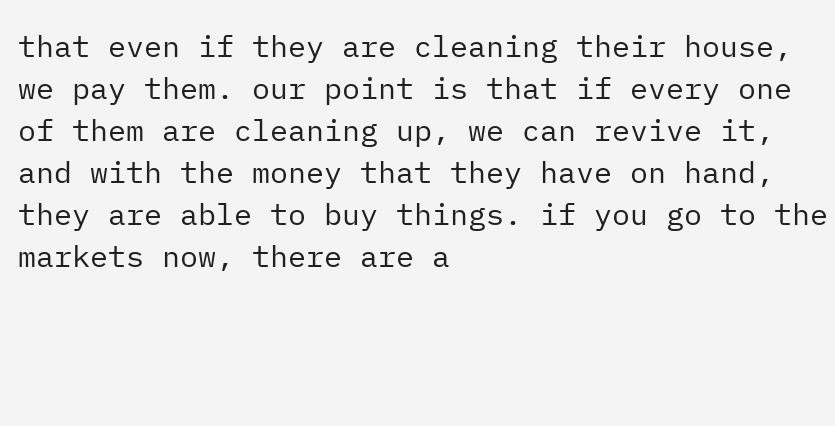that even if they are cleaning their house, we pay them. our point is that if every one of them are cleaning up, we can revive it, and with the money that they have on hand, they are able to buy things. if you go to the markets now, there are a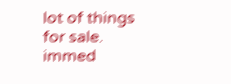lot of things for sale. immed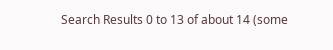Search Results 0 to 13 of about 14 (some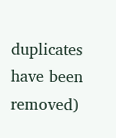duplicates have been removed)